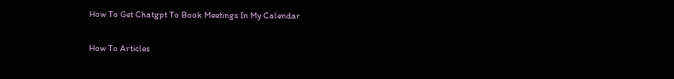How To Get Chatgpt To Book Meetings In My Calendar

How To Articles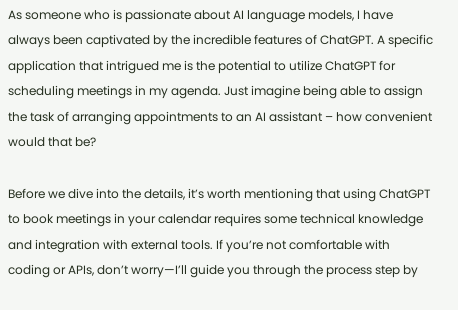As someone who is passionate about AI language models, I have always been captivated by the incredible features of ChatGPT. A specific application that intrigued me is the potential to utilize ChatGPT for scheduling meetings in my agenda. Just imagine being able to assign the task of arranging appointments to an AI assistant – how convenient would that be?

Before we dive into the details, it’s worth mentioning that using ChatGPT to book meetings in your calendar requires some technical knowledge and integration with external tools. If you’re not comfortable with coding or APIs, don’t worry—I’ll guide you through the process step by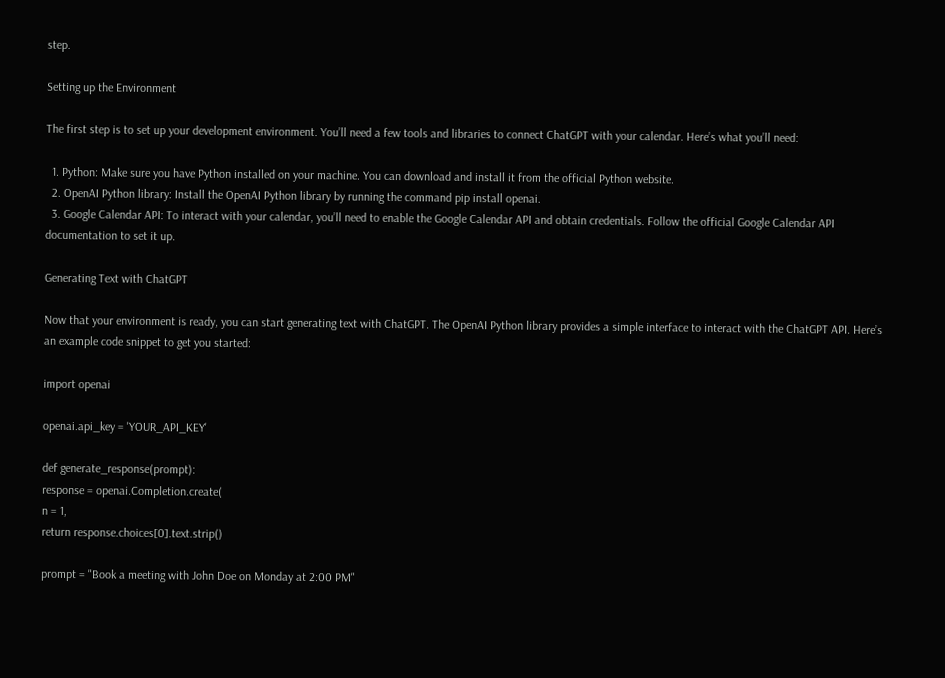step.

Setting up the Environment

The first step is to set up your development environment. You’ll need a few tools and libraries to connect ChatGPT with your calendar. Here’s what you’ll need:

  1. Python: Make sure you have Python installed on your machine. You can download and install it from the official Python website.
  2. OpenAI Python library: Install the OpenAI Python library by running the command pip install openai.
  3. Google Calendar API: To interact with your calendar, you’ll need to enable the Google Calendar API and obtain credentials. Follow the official Google Calendar API documentation to set it up.

Generating Text with ChatGPT

Now that your environment is ready, you can start generating text with ChatGPT. The OpenAI Python library provides a simple interface to interact with the ChatGPT API. Here’s an example code snippet to get you started:

import openai

openai.api_key = 'YOUR_API_KEY'

def generate_response(prompt):
response = openai.Completion.create(
n = 1,
return response.choices[0].text.strip()

prompt = "Book a meeting with John Doe on Monday at 2:00 PM"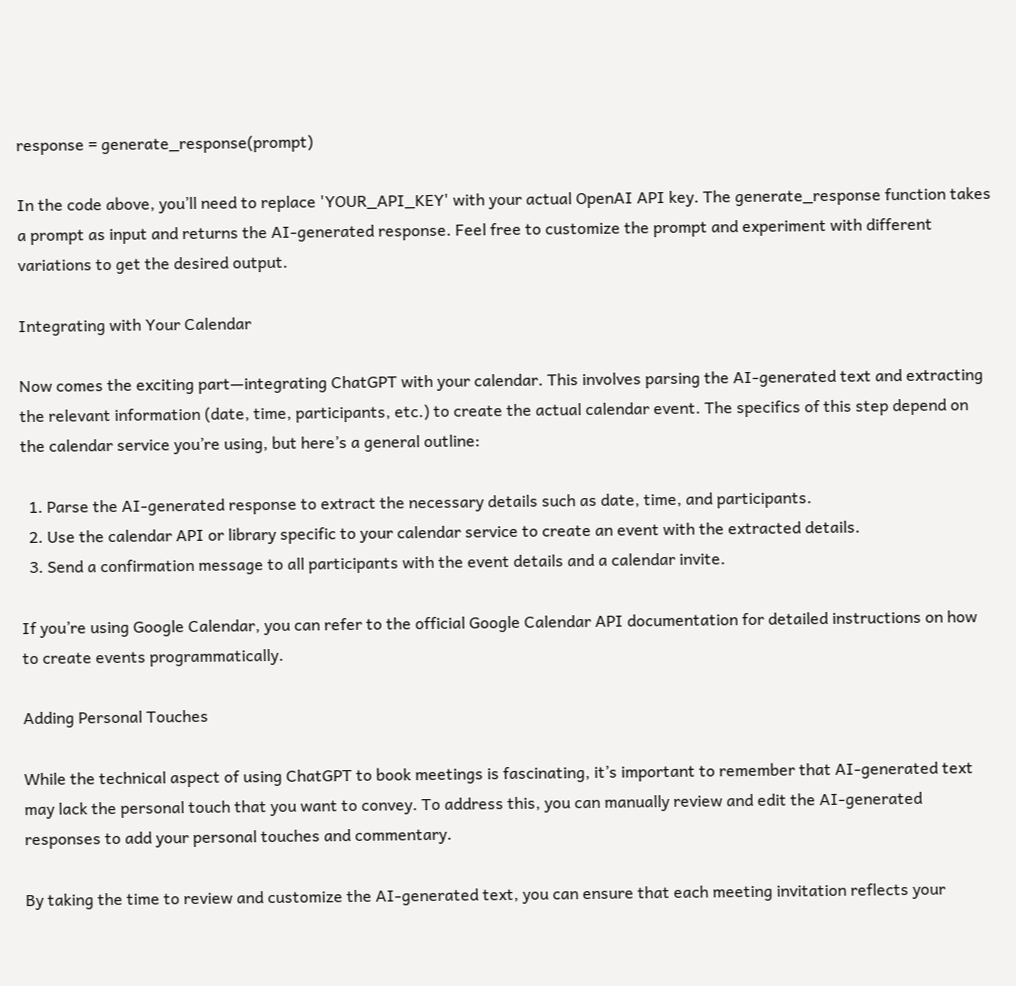response = generate_response(prompt)

In the code above, you’ll need to replace 'YOUR_API_KEY' with your actual OpenAI API key. The generate_response function takes a prompt as input and returns the AI-generated response. Feel free to customize the prompt and experiment with different variations to get the desired output.

Integrating with Your Calendar

Now comes the exciting part—integrating ChatGPT with your calendar. This involves parsing the AI-generated text and extracting the relevant information (date, time, participants, etc.) to create the actual calendar event. The specifics of this step depend on the calendar service you’re using, but here’s a general outline:

  1. Parse the AI-generated response to extract the necessary details such as date, time, and participants.
  2. Use the calendar API or library specific to your calendar service to create an event with the extracted details.
  3. Send a confirmation message to all participants with the event details and a calendar invite.

If you’re using Google Calendar, you can refer to the official Google Calendar API documentation for detailed instructions on how to create events programmatically.

Adding Personal Touches

While the technical aspect of using ChatGPT to book meetings is fascinating, it’s important to remember that AI-generated text may lack the personal touch that you want to convey. To address this, you can manually review and edit the AI-generated responses to add your personal touches and commentary.

By taking the time to review and customize the AI-generated text, you can ensure that each meeting invitation reflects your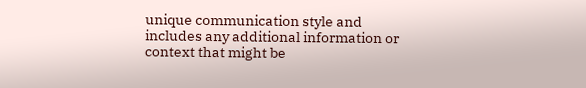unique communication style and includes any additional information or context that might be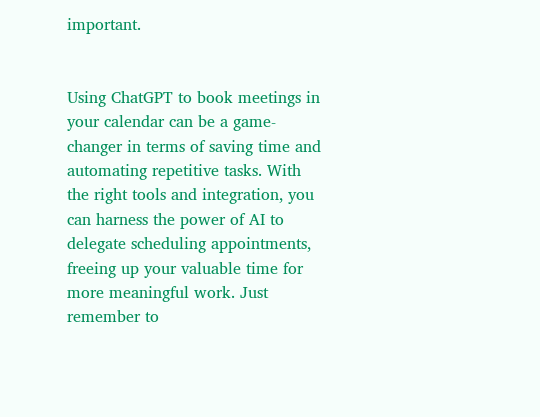important.


Using ChatGPT to book meetings in your calendar can be a game-changer in terms of saving time and automating repetitive tasks. With the right tools and integration, you can harness the power of AI to delegate scheduling appointments, freeing up your valuable time for more meaningful work. Just remember to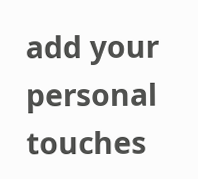add your personal touches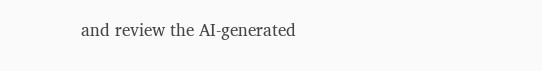and review the AI-generated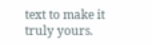text to make it truly yours.